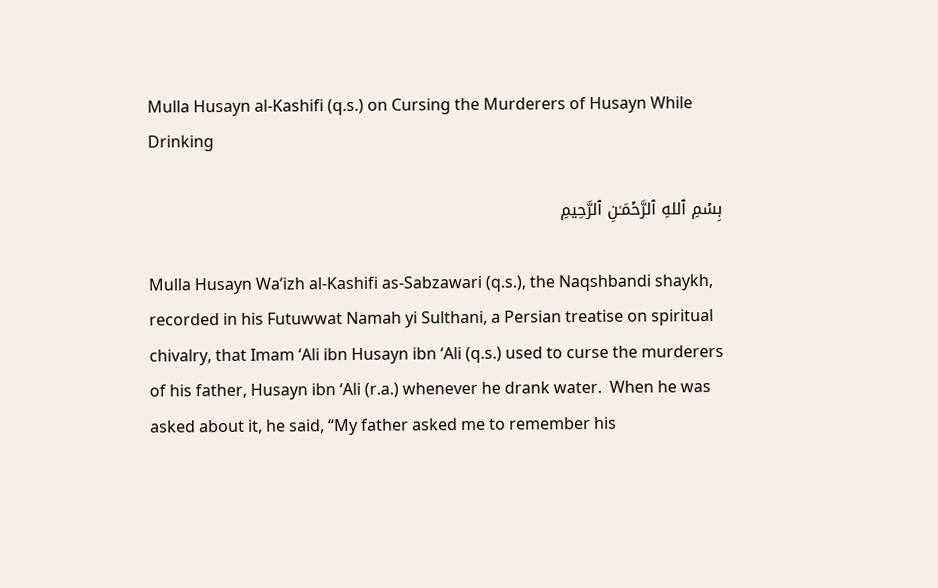Mulla Husayn al-Kashifi (q.s.) on Cursing the Murderers of Husayn While Drinking

بِسۡمِ ٱللهِ ٱلرَّحۡمَـٰنِ ٱلرَّحِيمِ

Mulla Husayn Wa’izh al-Kashifi as-Sabzawari (q.s.), the Naqshbandi shaykh, recorded in his Futuwwat Namah yi Sulthani, a Persian treatise on spiritual chivalry, that Imam ‘Ali ibn Husayn ibn ‘Ali (q.s.) used to curse the murderers of his father, Husayn ibn ‘Ali (r.a.) whenever he drank water.  When he was asked about it, he said, “My father asked me to remember his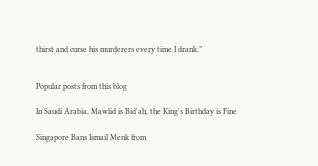thirst and curse his murderers every time I drank.”


Popular posts from this blog

In Saudi Arabia, Mawlid is Bid'ah, the King's Birthday is Fine

Singapore Bans Ismail Menk from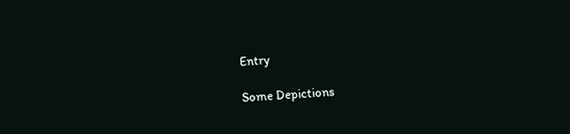Entry

Some Depictions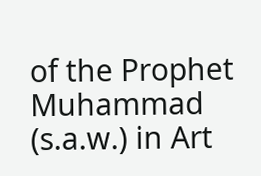of the Prophet Muhammad (s.a.w.) in Art